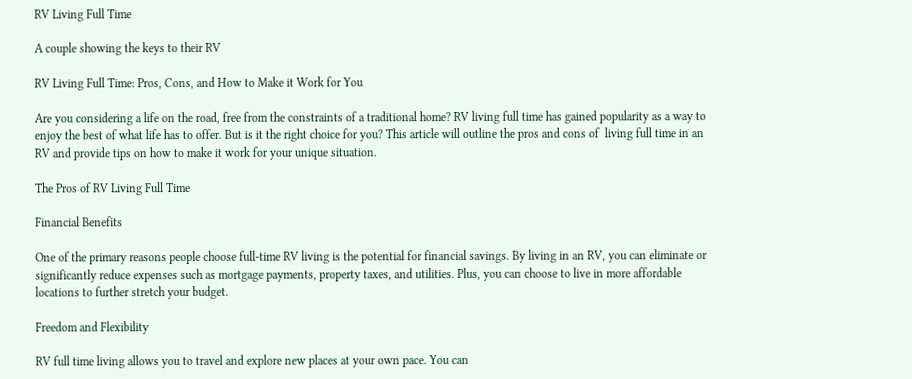RV Living Full Time

A couple showing the keys to their RV

RV Living Full Time: Pros, Cons, and How to Make it Work for You

Are you considering a life on the road, free from the constraints of a traditional home? RV living full time has gained popularity as a way to enjoy the best of what life has to offer. But is it the right choice for you? This article will outline the pros and cons of  living full time in an RV and provide tips on how to make it work for your unique situation.

The Pros of RV Living Full Time

Financial Benefits

One of the primary reasons people choose full-time RV living is the potential for financial savings. By living in an RV, you can eliminate or significantly reduce expenses such as mortgage payments, property taxes, and utilities. Plus, you can choose to live in more affordable locations to further stretch your budget.

Freedom and Flexibility

RV full time living allows you to travel and explore new places at your own pace. You can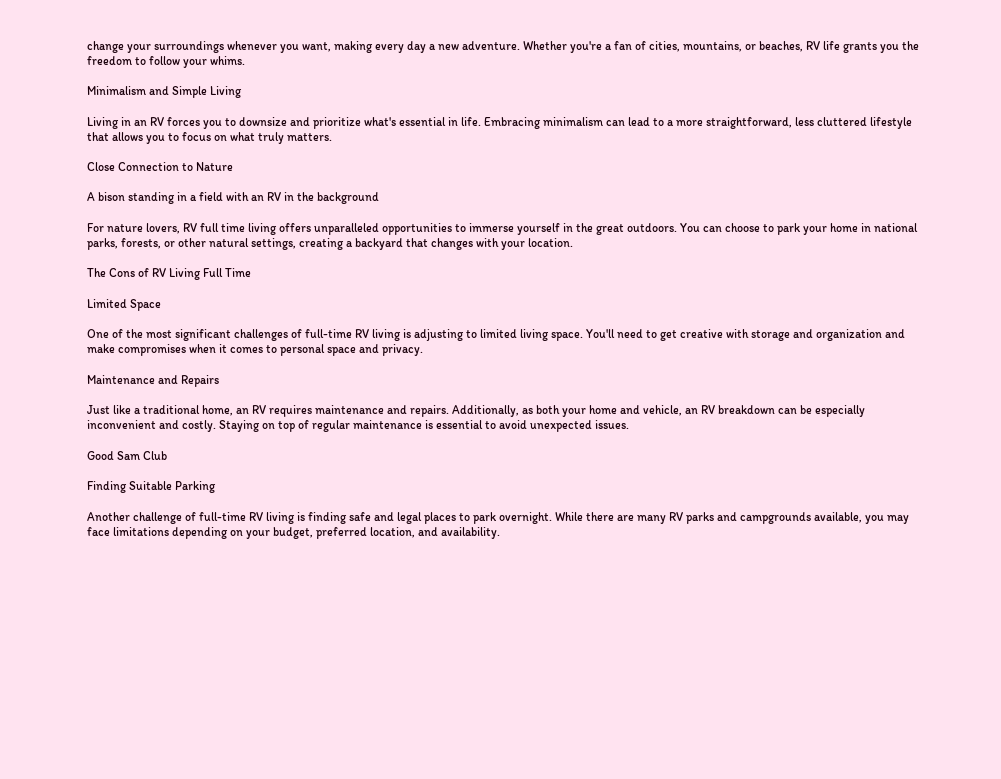change your surroundings whenever you want, making every day a new adventure. Whether you're a fan of cities, mountains, or beaches, RV life grants you the freedom to follow your whims.

Minimalism and Simple Living

Living in an RV forces you to downsize and prioritize what's essential in life. Embracing minimalism can lead to a more straightforward, less cluttered lifestyle that allows you to focus on what truly matters.

Close Connection to Nature

A bison standing in a field with an RV in the background

For nature lovers, RV full time living offers unparalleled opportunities to immerse yourself in the great outdoors. You can choose to park your home in national parks, forests, or other natural settings, creating a backyard that changes with your location.

The Cons of RV Living Full Time

Limited Space

One of the most significant challenges of full-time RV living is adjusting to limited living space. You'll need to get creative with storage and organization and make compromises when it comes to personal space and privacy.

Maintenance and Repairs

Just like a traditional home, an RV requires maintenance and repairs. Additionally, as both your home and vehicle, an RV breakdown can be especially inconvenient and costly. Staying on top of regular maintenance is essential to avoid unexpected issues.

Good Sam Club

Finding Suitable Parking

Another challenge of full-time RV living is finding safe and legal places to park overnight. While there are many RV parks and campgrounds available, you may face limitations depending on your budget, preferred location, and availability.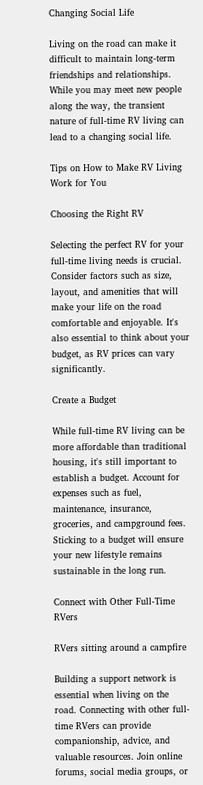Changing Social Life

Living on the road can make it difficult to maintain long-term friendships and relationships. While you may meet new people along the way, the transient nature of full-time RV living can lead to a changing social life.

Tips on How to Make RV Living Work for You

Choosing the Right RV

Selecting the perfect RV for your full-time living needs is crucial. Consider factors such as size, layout, and amenities that will make your life on the road comfortable and enjoyable. It's also essential to think about your budget, as RV prices can vary significantly.

Create a Budget

While full-time RV living can be more affordable than traditional housing, it's still important to establish a budget. Account for expenses such as fuel, maintenance, insurance, groceries, and campground fees. Sticking to a budget will ensure your new lifestyle remains sustainable in the long run.

Connect with Other Full-Time RVers

RVers sitting around a campfire

Building a support network is essential when living on the road. Connecting with other full-time RVers can provide companionship, advice, and valuable resources. Join online forums, social media groups, or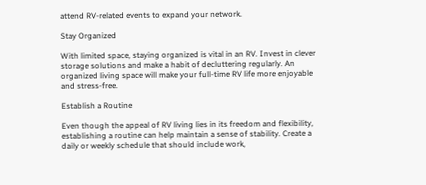attend RV-related events to expand your network.

Stay Organized

With limited space, staying organized is vital in an RV. Invest in clever storage solutions and make a habit of decluttering regularly. An organized living space will make your full-time RV life more enjoyable and stress-free.

Establish a Routine

Even though the appeal of RV living lies in its freedom and flexibility, establishing a routine can help maintain a sense of stability. Create a daily or weekly schedule that should include work,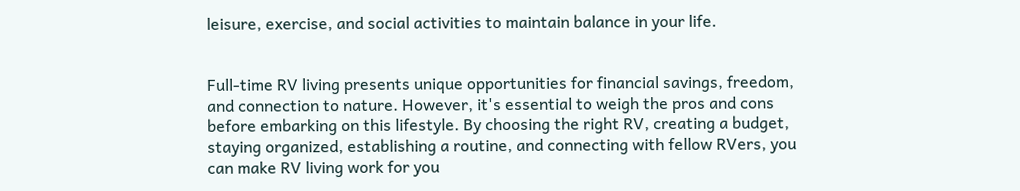leisure, exercise, and social activities to maintain balance in your life.


Full-time RV living presents unique opportunities for financial savings, freedom, and connection to nature. However, it's essential to weigh the pros and cons before embarking on this lifestyle. By choosing the right RV, creating a budget, staying organized, establishing a routine, and connecting with fellow RVers, you can make RV living work for you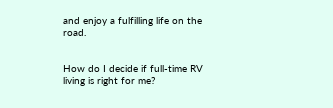and enjoy a fulfilling life on the road.


How do I decide if full-time RV living is right for me?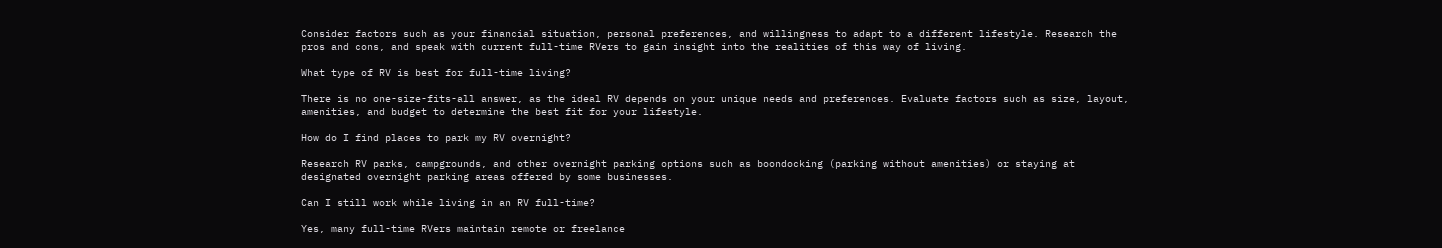Consider factors such as your financial situation, personal preferences, and willingness to adapt to a different lifestyle. Research the pros and cons, and speak with current full-time RVers to gain insight into the realities of this way of living.

What type of RV is best for full-time living?

There is no one-size-fits-all answer, as the ideal RV depends on your unique needs and preferences. Evaluate factors such as size, layout, amenities, and budget to determine the best fit for your lifestyle.

How do I find places to park my RV overnight?

Research RV parks, campgrounds, and other overnight parking options such as boondocking (parking without amenities) or staying at designated overnight parking areas offered by some businesses.

Can I still work while living in an RV full-time?

Yes, many full-time RVers maintain remote or freelance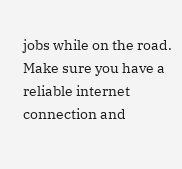jobs while on the road. Make sure you have a reliable internet connection and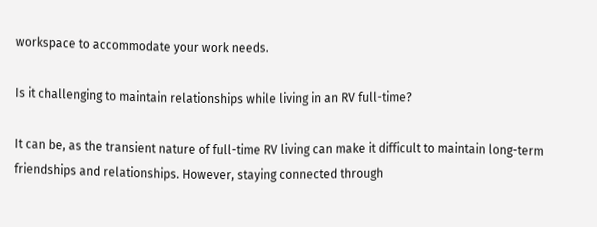workspace to accommodate your work needs.

Is it challenging to maintain relationships while living in an RV full-time?

It can be, as the transient nature of full-time RV living can make it difficult to maintain long-term friendships and relationships. However, staying connected through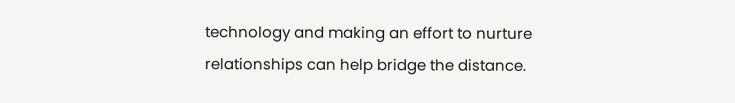technology and making an effort to nurture relationships can help bridge the distance.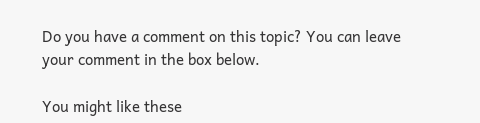Do you have a comment on this topic? You can leave your comment in the box below.

You might like these